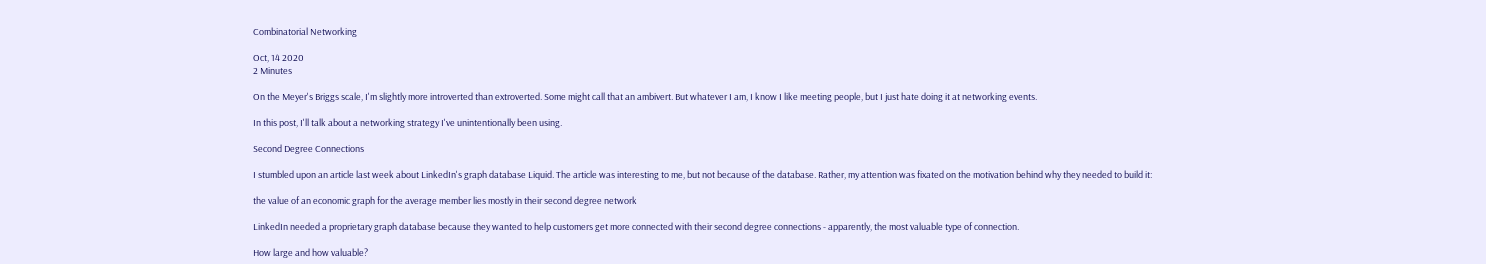Combinatorial Networking

Oct, 14 2020
2 Minutes

On the Meyer's Briggs scale, I'm slightly more introverted than extroverted. Some might call that an ambivert. But whatever I am, I know I like meeting people, but I just hate doing it at networking events.

In this post, I'll talk about a networking strategy I've unintentionally been using.

Second Degree Connections

I stumbled upon an article last week about LinkedIn's graph database Liquid. The article was interesting to me, but not because of the database. Rather, my attention was fixated on the motivation behind why they needed to build it:

the value of an economic graph for the average member lies mostly in their second degree network

LinkedIn needed a proprietary graph database because they wanted to help customers get more connected with their second degree connections - apparently, the most valuable type of connection.

How large and how valuable?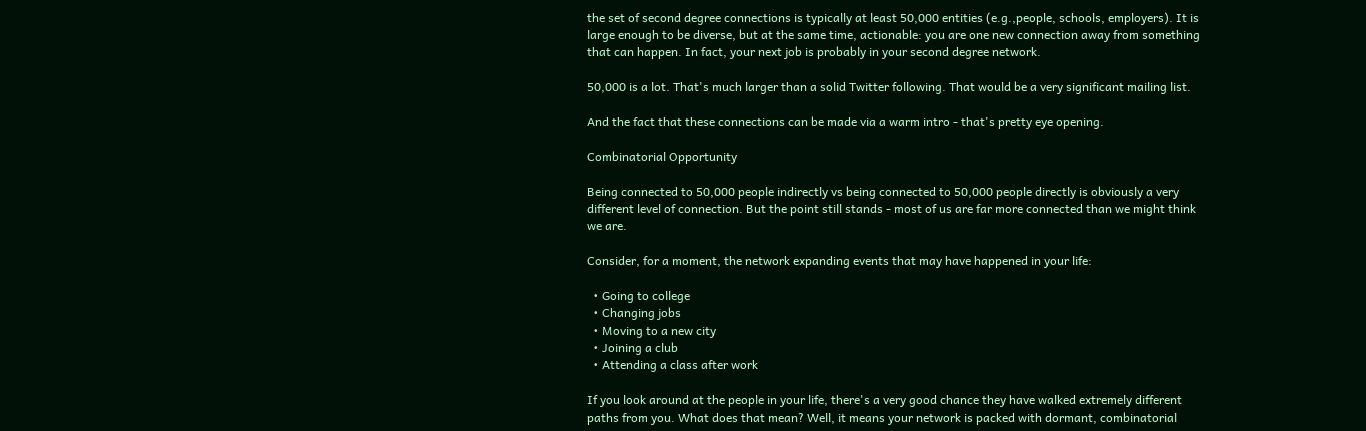the set of second degree connections is typically at least 50,000 entities (e.g.,people, schools, employers). It is large enough to be diverse, but at the same time, actionable: you are one new connection away from something that can happen. In fact, your next job is probably in your second degree network.

50,000 is a lot. That's much larger than a solid Twitter following. That would be a very significant mailing list.

And the fact that these connections can be made via a warm intro - that's pretty eye opening.

Combinatorial Opportunity

Being connected to 50,000 people indirectly vs being connected to 50,000 people directly is obviously a very different level of connection. But the point still stands - most of us are far more connected than we might think we are.

Consider, for a moment, the network expanding events that may have happened in your life:

  • Going to college
  • Changing jobs
  • Moving to a new city
  • Joining a club
  • Attending a class after work

If you look around at the people in your life, there's a very good chance they have walked extremely different paths from you. What does that mean? Well, it means your network is packed with dormant, combinatorial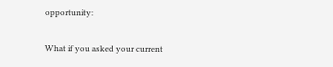opportunity:

What if you asked your current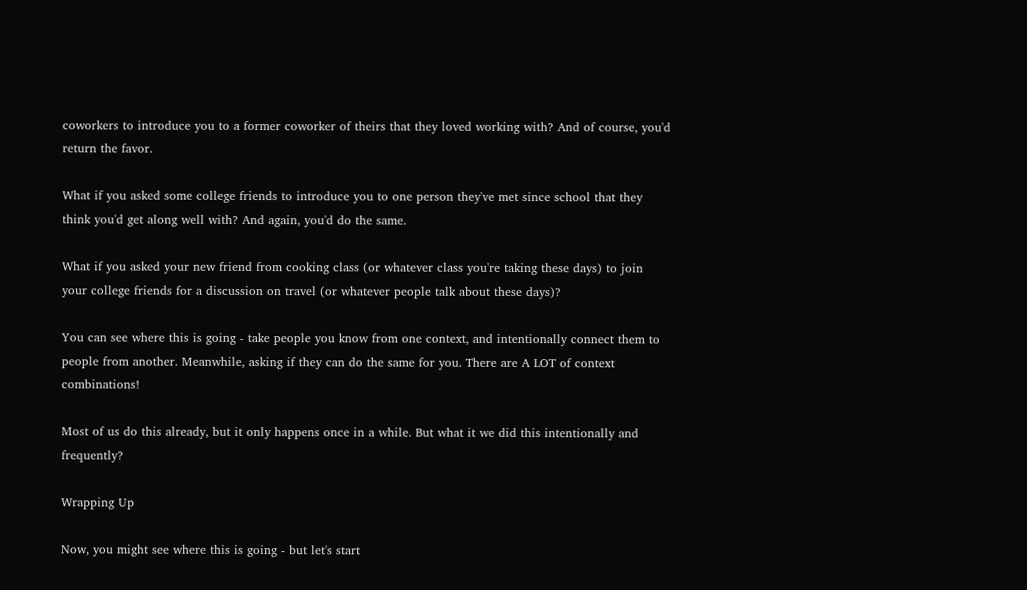coworkers to introduce you to a former coworker of theirs that they loved working with? And of course, you'd return the favor.

What if you asked some college friends to introduce you to one person they've met since school that they think you'd get along well with? And again, you'd do the same.

What if you asked your new friend from cooking class (or whatever class you're taking these days) to join your college friends for a discussion on travel (or whatever people talk about these days)?

You can see where this is going - take people you know from one context, and intentionally connect them to people from another. Meanwhile, asking if they can do the same for you. There are A LOT of context combinations!

Most of us do this already, but it only happens once in a while. But what it we did this intentionally and frequently?

Wrapping Up

Now, you might see where this is going - but let's start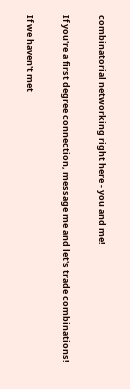combinatorial networking right here - you and me!

If you're a first degree connection, message me and let's trade combinations!

If we haven't met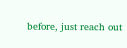before, just reach out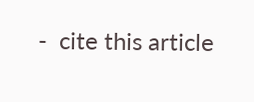-  cite this article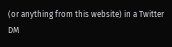(or anything from this website) in a Twitter DM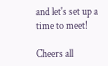and let's set up a time to meet!

Cheers all